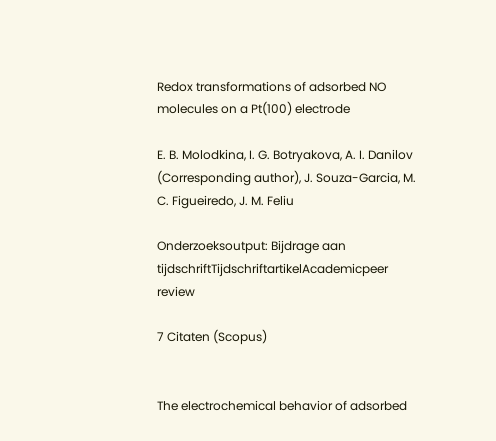Redox transformations of adsorbed NO molecules on a Pt(100) electrode

E. B. Molodkina, I. G. Botryakova, A. I. Danilov (Corresponding author), J. Souza-Garcia, M. C. Figueiredo, J. M. Feliu

Onderzoeksoutput: Bijdrage aan tijdschriftTijdschriftartikelAcademicpeer review

7 Citaten (Scopus)


The electrochemical behavior of adsorbed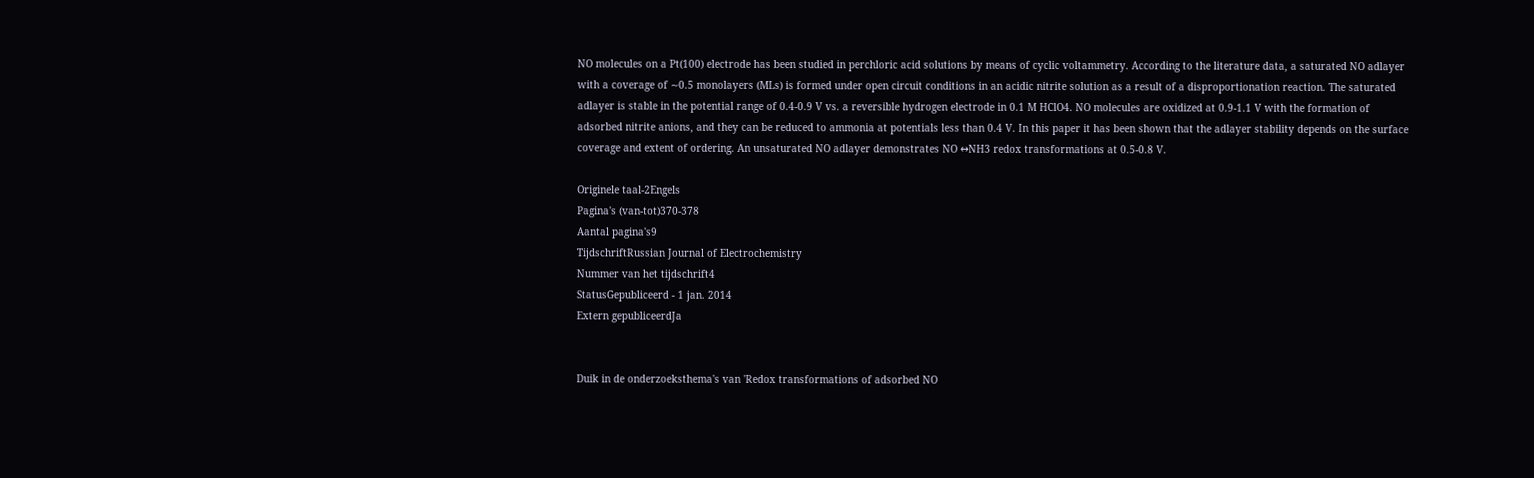NO molecules on a Pt(100) electrode has been studied in perchloric acid solutions by means of cyclic voltammetry. According to the literature data, a saturated NO adlayer with a coverage of ∼0.5 monolayers (MLs) is formed under open circuit conditions in an acidic nitrite solution as a result of a disproportionation reaction. The saturated adlayer is stable in the potential range of 0.4-0.9 V vs. a reversible hydrogen electrode in 0.1 M HClO4. NO molecules are oxidized at 0.9-1.1 V with the formation of adsorbed nitrite anions, and they can be reduced to ammonia at potentials less than 0.4 V. In this paper it has been shown that the adlayer stability depends on the surface coverage and extent of ordering. An unsaturated NO adlayer demonstrates NO ↔NH3 redox transformations at 0.5-0.8 V.

Originele taal-2Engels
Pagina's (van-tot)370-378
Aantal pagina's9
TijdschriftRussian Journal of Electrochemistry
Nummer van het tijdschrift4
StatusGepubliceerd - 1 jan. 2014
Extern gepubliceerdJa


Duik in de onderzoeksthema's van 'Redox transformations of adsorbed NO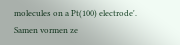molecules on a Pt(100) electrode'. Samen vormen ze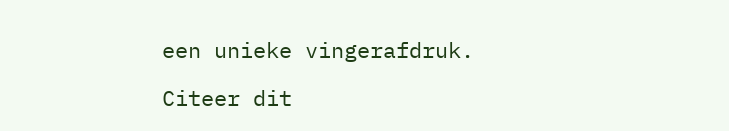een unieke vingerafdruk.

Citeer dit